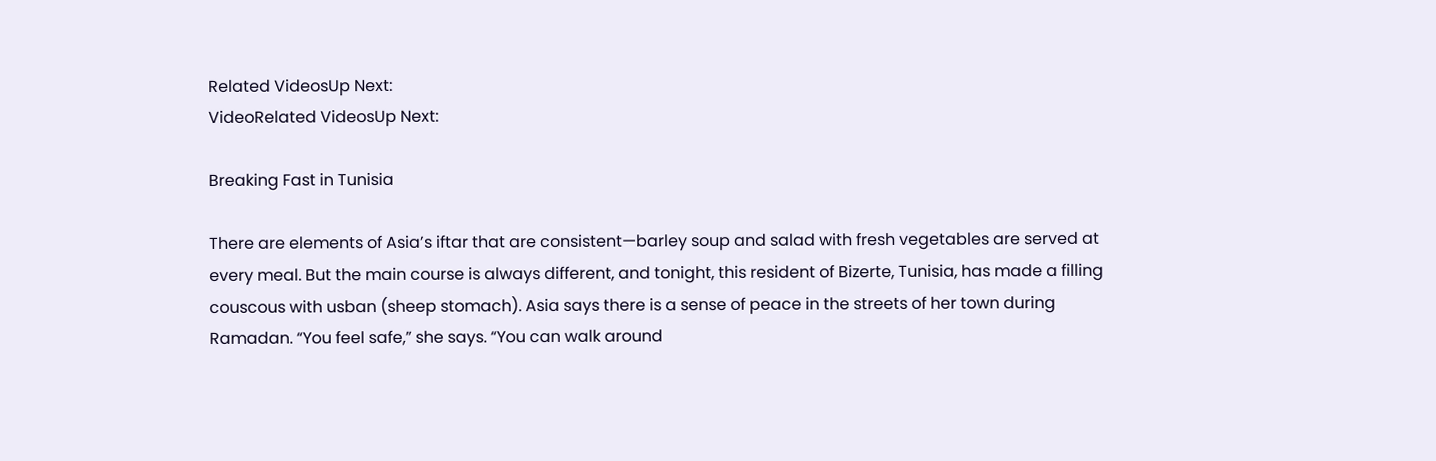Related VideosUp Next:
VideoRelated VideosUp Next:

Breaking Fast in Tunisia

There are elements of Asia’s iftar that are consistent—barley soup and salad with fresh vegetables are served at every meal. But the main course is always different, and tonight, this resident of Bizerte, Tunisia, has made a filling couscous with usban (sheep stomach). Asia says there is a sense of peace in the streets of her town during Ramadan. “You feel safe,” she says. “You can walk around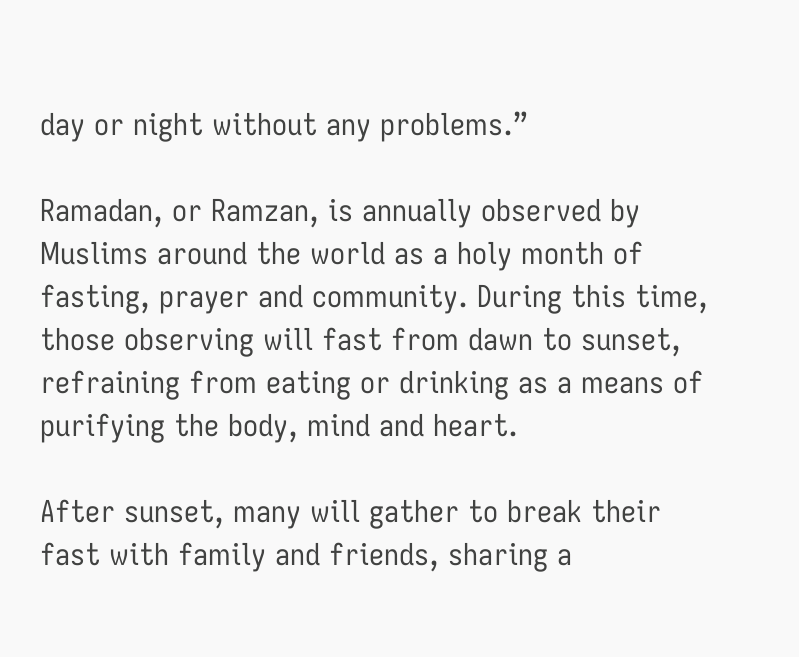day or night without any problems.”

Ramadan, or Ramzan, is annually observed by Muslims around the world as a holy month of fasting, prayer and community. During this time, those observing will fast from dawn to sunset, refraining from eating or drinking as a means of purifying the body, mind and heart.

After sunset, many will gather to break their fast with family and friends, sharing a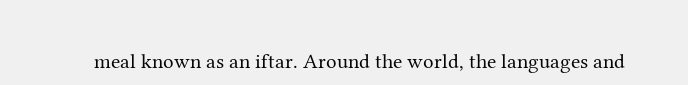meal known as an iftar. Around the world, the languages and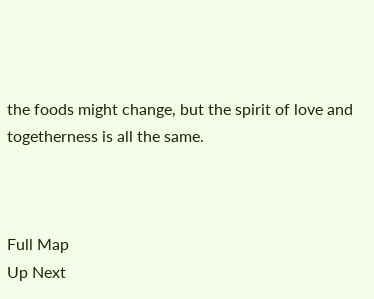the foods might change, but the spirit of love and togetherness is all the same.



Full Map
Up Next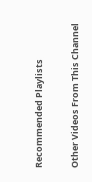Recommended Playlists

Other Videos From This Channel